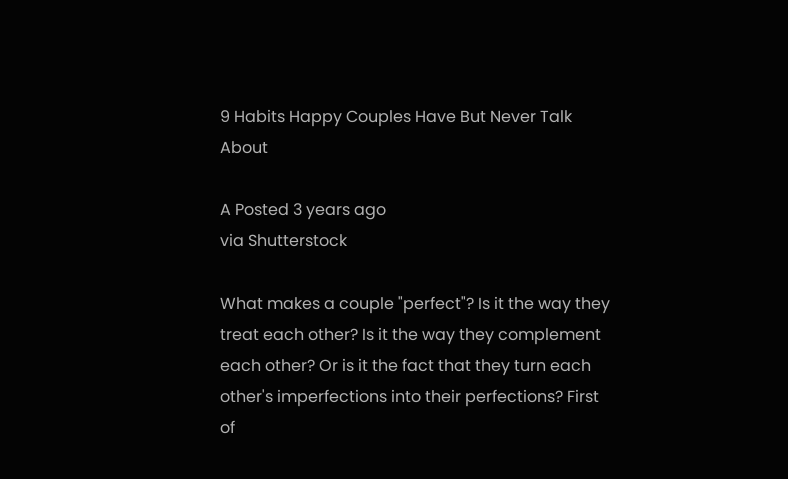9 Habits Happy Couples Have But Never Talk About

A Posted 3 years ago
via Shutterstock

What makes a couple "perfect"? Is it the way they treat each other? Is it the way they complement each other? Or is it the fact that they turn each other's imperfections into their perfections? First of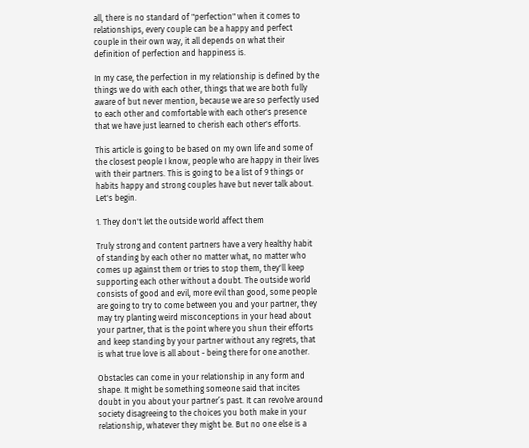all, there is no standard of "perfection" when it comes to relationships, every couple can be a happy and perfect couple in their own way, it all depends on what their definition of perfection and happiness is.

In my case, the perfection in my relationship is defined by the things we do with each other, things that we are both fully aware of but never mention, because we are so perfectly used to each other and comfortable with each other's presence that we have just learned to cherish each other's efforts.

This article is going to be based on my own life and some of the closest people I know, people who are happy in their lives with their partners. This is going to be a list of 9 things or habits happy and strong couples have but never talk about. Let's begin.

1. They don't let the outside world affect them

Truly strong and content partners have a very healthy habit of standing by each other no matter what, no matter who comes up against them or tries to stop them, they'll keep supporting each other without a doubt. The outside world consists of good and evil, more evil than good, some people are going to try to come between you and your partner, they may try planting weird misconceptions in your head about your partner, that is the point where you shun their efforts and keep standing by your partner without any regrets, that is what true love is all about - being there for one another.

Obstacles can come in your relationship in any form and shape. It might be something someone said that incites doubt in you about your partner’s past. It can revolve around society disagreeing to the choices you both make in your relationship, whatever they might be. But no one else is a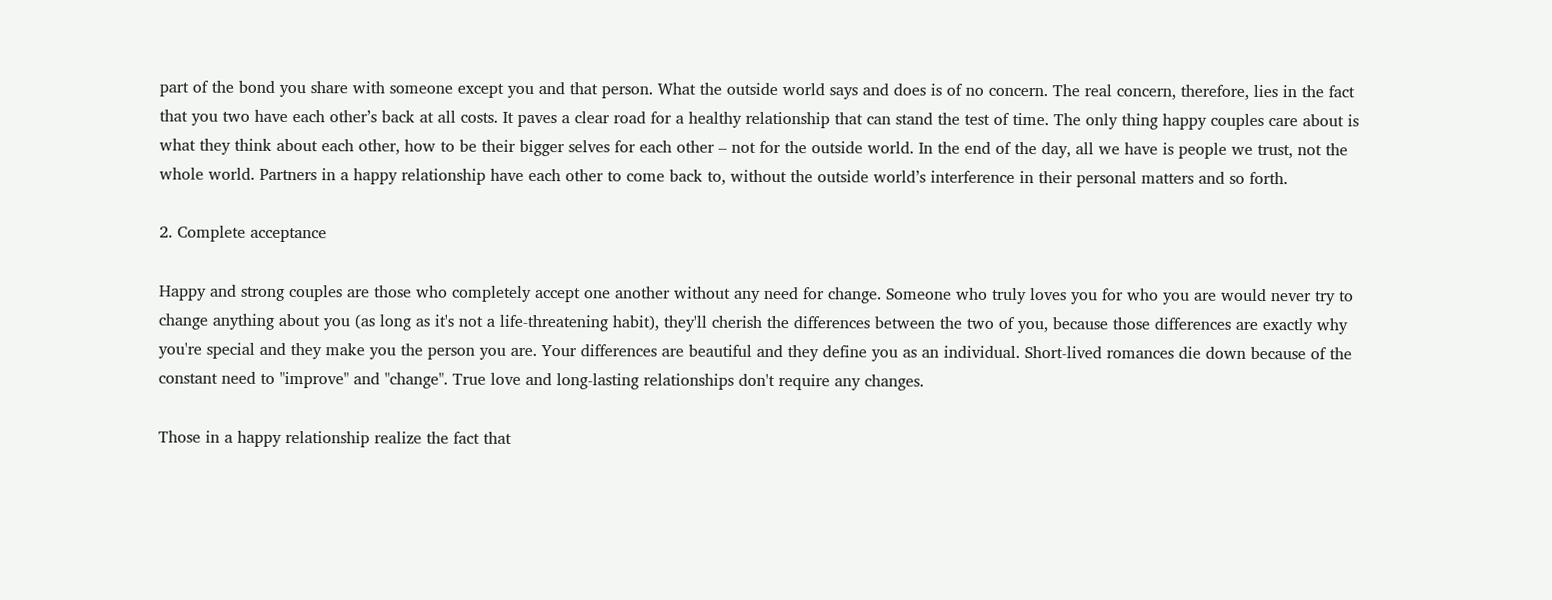part of the bond you share with someone except you and that person. What the outside world says and does is of no concern. The real concern, therefore, lies in the fact that you two have each other’s back at all costs. It paves a clear road for a healthy relationship that can stand the test of time. The only thing happy couples care about is what they think about each other, how to be their bigger selves for each other – not for the outside world. In the end of the day, all we have is people we trust, not the whole world. Partners in a happy relationship have each other to come back to, without the outside world’s interference in their personal matters and so forth.

2. Complete acceptance

Happy and strong couples are those who completely accept one another without any need for change. Someone who truly loves you for who you are would never try to change anything about you (as long as it's not a life-threatening habit), they'll cherish the differences between the two of you, because those differences are exactly why you're special and they make you the person you are. Your differences are beautiful and they define you as an individual. Short-lived romances die down because of the constant need to "improve" and "change". True love and long-lasting relationships don't require any changes.

Those in a happy relationship realize the fact that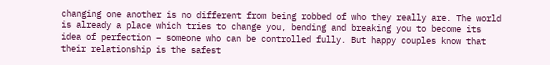changing one another is no different from being robbed of who they really are. The world is already a place which tries to change you, bending and breaking you to become its idea of perfection – someone who can be controlled fully. But happy couples know that their relationship is the safest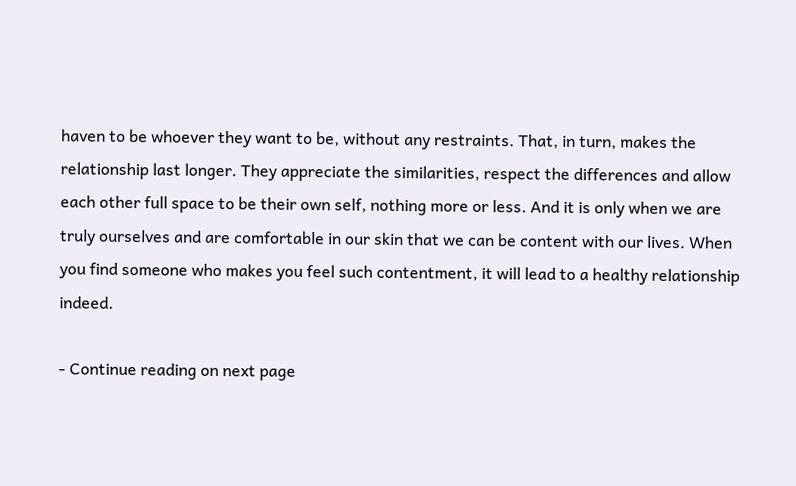haven to be whoever they want to be, without any restraints. That, in turn, makes the relationship last longer. They appreciate the similarities, respect the differences and allow each other full space to be their own self, nothing more or less. And it is only when we are truly ourselves and are comfortable in our skin that we can be content with our lives. When you find someone who makes you feel such contentment, it will lead to a healthy relationship indeed.

- Continue reading on next page